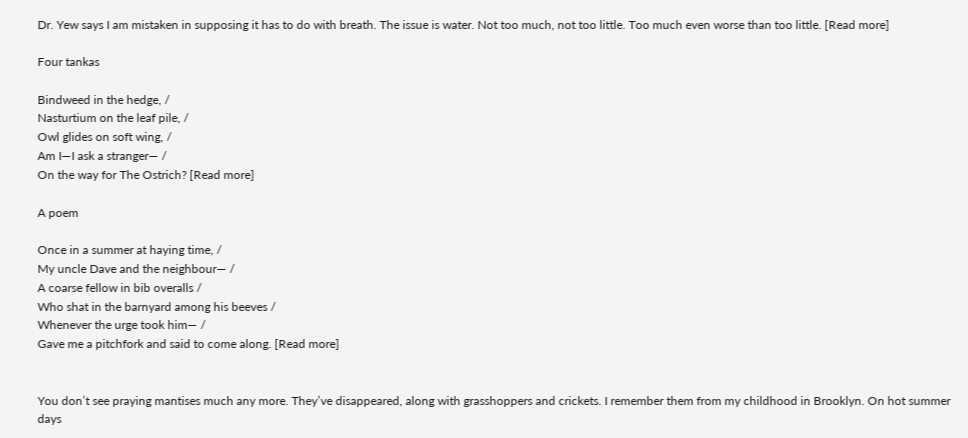Dr. Yew says I am mistaken in supposing it has to do with breath. The issue is water. Not too much, not too little. Too much even worse than too little. [Read more]

Four tankas

Bindweed in the hedge, /
Nasturtium on the leaf pile, /
Owl glides on soft wing, /
Am I—I ask a stranger— /
On the way for The Ostrich? [Read more]

A poem

Once in a summer at haying time, /
My uncle Dave and the neighbour— /
A coarse fellow in bib overalls /
Who shat in the barnyard among his beeves /
Whenever the urge took him— /
Gave me a pitchfork and said to come along. [Read more]


You don’t see praying mantises much any more. They’ve disappeared, along with grasshoppers and crickets. I remember them from my childhood in Brooklyn. On hot summer days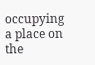occupying a place on the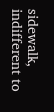sidewalk, indifferent to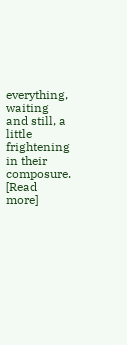everything, waiting and still, a little frightening in their composure. [Read more]